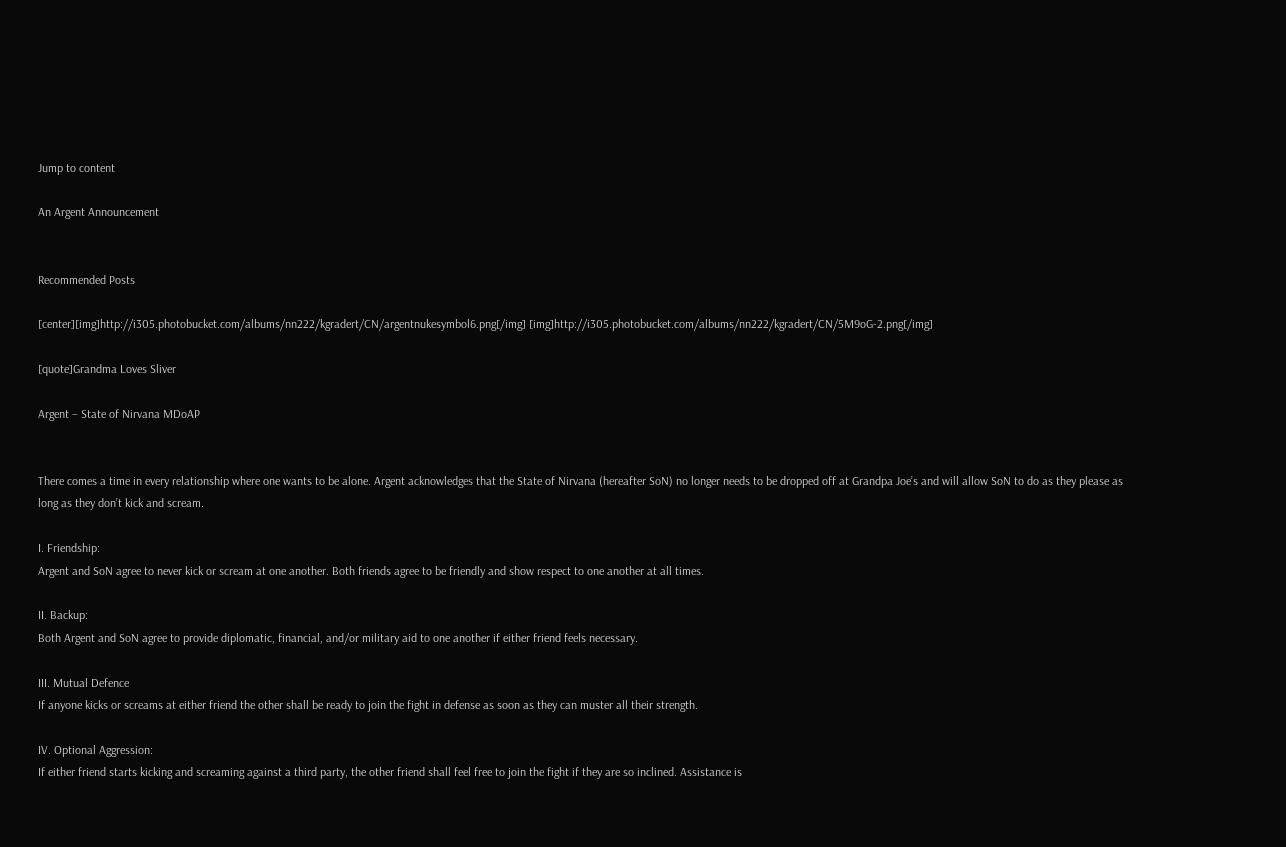Jump to content

An Argent Announcement


Recommended Posts

[center][img]http://i305.photobucket.com/albums/nn222/kgradert/CN/argentnukesymbol6.png[/img] [img]http://i305.photobucket.com/albums/nn222/kgradert/CN/5M9oG-2.png[/img]

[quote]Grandma Loves Sliver

Argent – State of Nirvana MDoAP


There comes a time in every relationship where one wants to be alone. Argent acknowledges that the State of Nirvana (hereafter SoN) no longer needs to be dropped off at Grandpa Joe’s and will allow SoN to do as they please as long as they don’t kick and scream.

I. Friendship:
Argent and SoN agree to never kick or scream at one another. Both friends agree to be friendly and show respect to one another at all times.

II. Backup:
Both Argent and SoN agree to provide diplomatic, financial, and/or military aid to one another if either friend feels necessary.

III. Mutual Defence
If anyone kicks or screams at either friend the other shall be ready to join the fight in defense as soon as they can muster all their strength.

IV. Optional Aggression:
If either friend starts kicking and screaming against a third party, the other friend shall feel free to join the fight if they are so inclined. Assistance is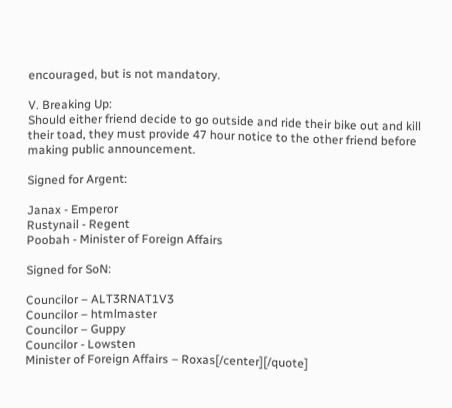encouraged, but is not mandatory.

V. Breaking Up:
Should either friend decide to go outside and ride their bike out and kill their toad, they must provide 47 hour notice to the other friend before making public announcement.

Signed for Argent:

Janax - Emperor
Rustynail - Regent
Poobah - Minister of Foreign Affairs

Signed for SoN:

Councilor – ALT3RNAT1V3
Councilor – htmlmaster
Councilor – Guppy
Councilor - Lowsten
Minister of Foreign Affairs – Roxas[/center][/quote]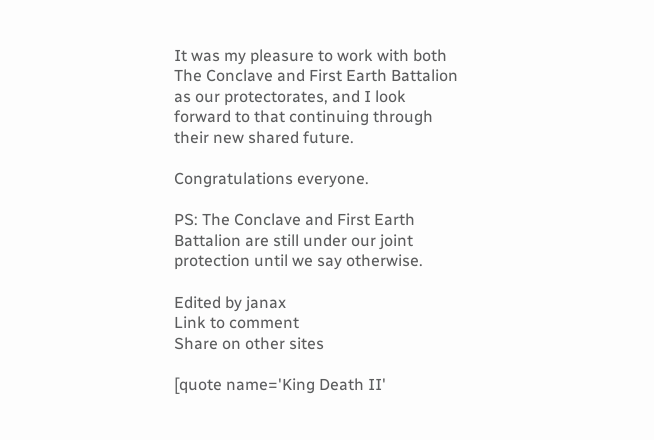It was my pleasure to work with both The Conclave and First Earth Battalion as our protectorates, and I look forward to that continuing through their new shared future.

Congratulations everyone.

PS: The Conclave and First Earth Battalion are still under our joint protection until we say otherwise.

Edited by janax
Link to comment
Share on other sites

[quote name='King Death II'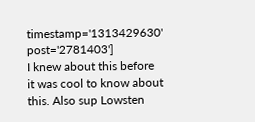timestamp='1313429630' post='2781403']
I knew about this before it was cool to know about this. Also sup Lowsten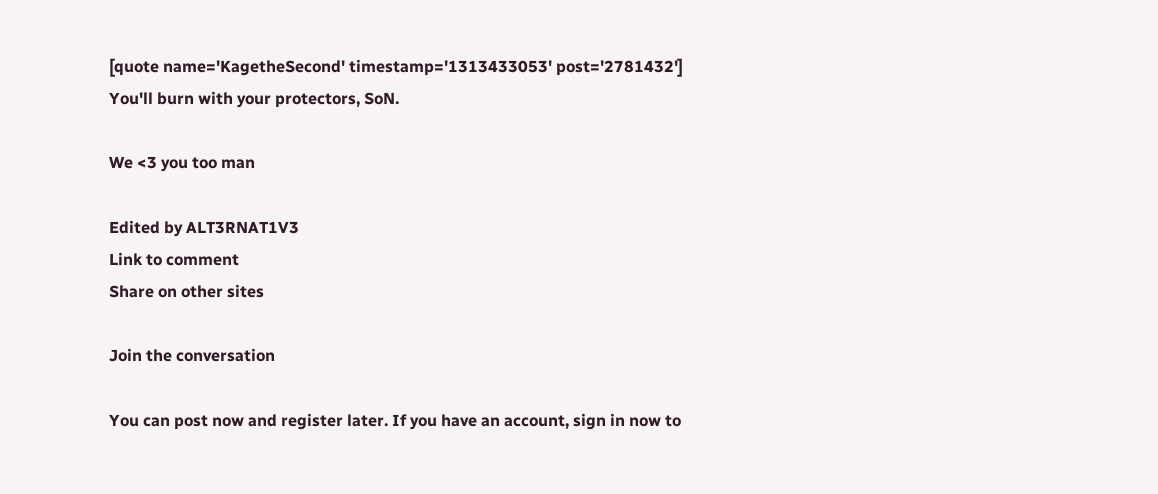[quote name='KagetheSecond' timestamp='1313433053' post='2781432']
You'll burn with your protectors, SoN.

We <3 you too man

Edited by ALT3RNAT1V3
Link to comment
Share on other sites

Join the conversation

You can post now and register later. If you have an account, sign in now to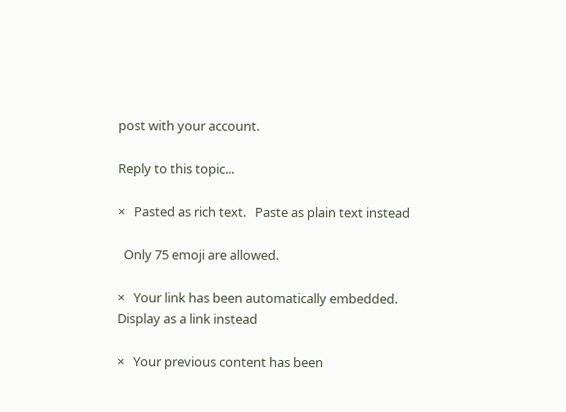post with your account.

Reply to this topic...

×   Pasted as rich text.   Paste as plain text instead

  Only 75 emoji are allowed.

×   Your link has been automatically embedded.   Display as a link instead

×   Your previous content has been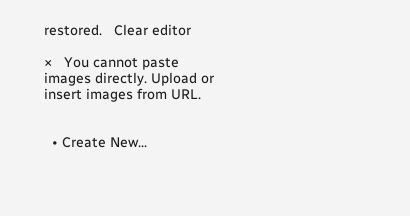restored.   Clear editor

×   You cannot paste images directly. Upload or insert images from URL.


  • Create New...